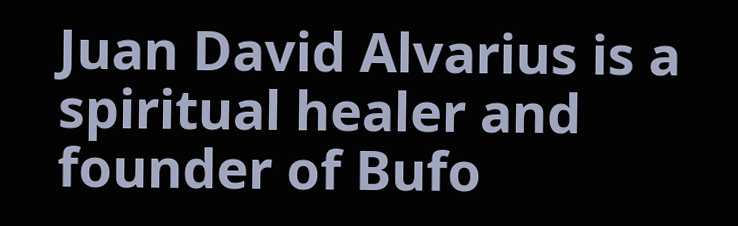Juan David Alvarius is a spiritual healer and founder of Bufo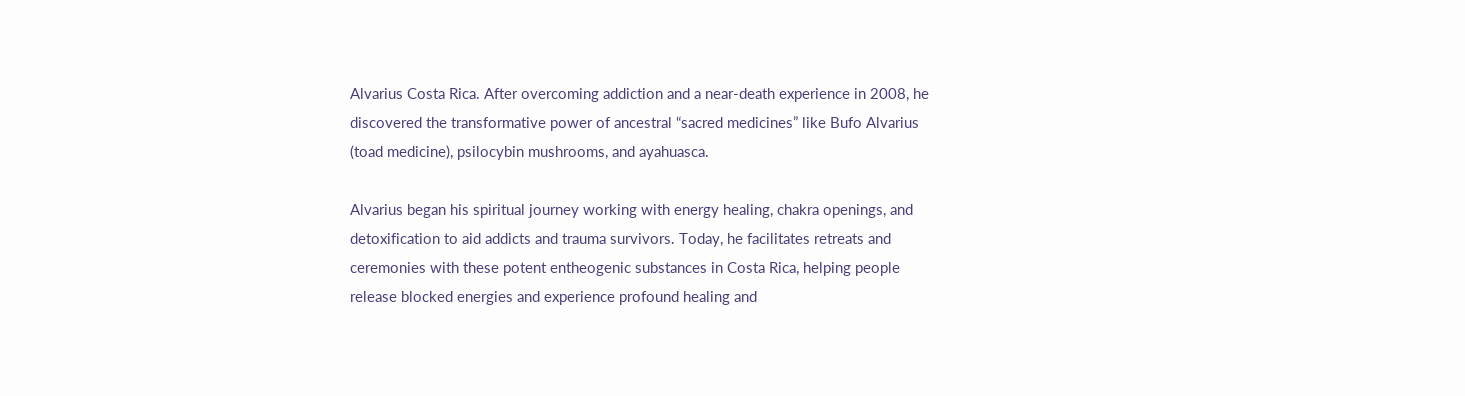Alvarius Costa Rica. After overcoming addiction and a near-death experience in 2008, he discovered the transformative power of ancestral “sacred medicines” like Bufo Alvarius (toad medicine), psilocybin mushrooms, and ayahuasca.

Alvarius began his spiritual journey working with energy healing, chakra openings, and detoxification to aid addicts and trauma survivors. Today, he facilitates retreats and ceremonies with these potent entheogenic substances in Costa Rica, helping people release blocked energies and experience profound healing and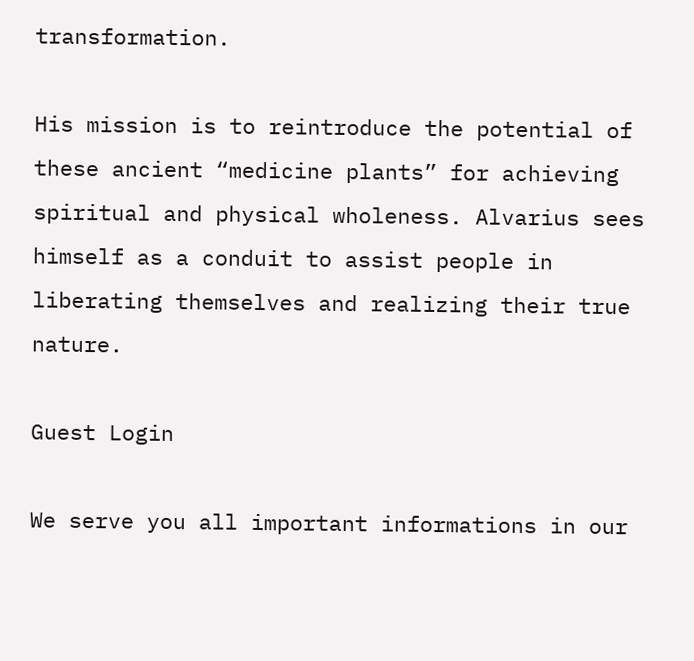transformation.

His mission is to reintroduce the potential of these ancient “medicine plants” for achieving spiritual and physical wholeness. Alvarius sees himself as a conduit to assist people in liberating themselves and realizing their true nature.

Guest Login

We serve you all important informations in our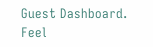Guest Dashboard. Feel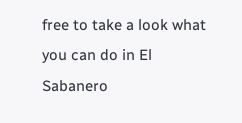free to take a look what you can do in El Sabanero